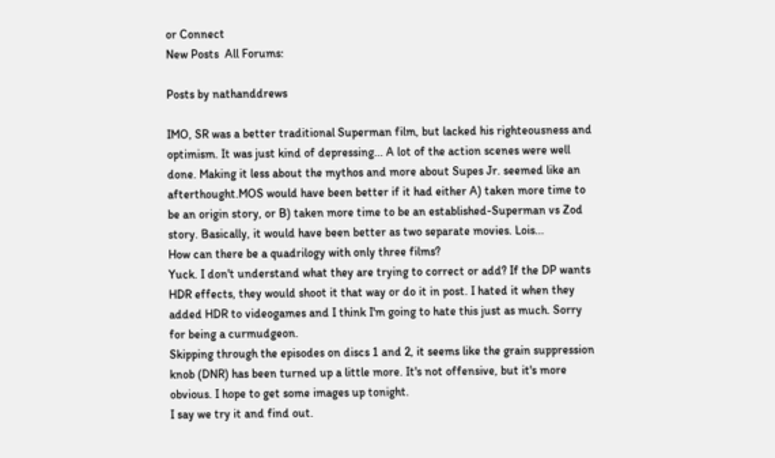or Connect
New Posts  All Forums:

Posts by nathanddrews

IMO, SR was a better traditional Superman film, but lacked his righteousness and optimism. It was just kind of depressing... A lot of the action scenes were well done. Making it less about the mythos and more about Supes Jr. seemed like an afterthought.MOS would have been better if it had either A) taken more time to be an origin story, or B) taken more time to be an established-Superman vs Zod story. Basically, it would have been better as two separate movies. Lois...
How can there be a quadrilogy with only three films?
Yuck. I don't understand what they are trying to correct or add? If the DP wants HDR effects, they would shoot it that way or do it in post. I hated it when they added HDR to videogames and I think I'm going to hate this just as much. Sorry for being a curmudgeon.
Skipping through the episodes on discs 1 and 2, it seems like the grain suppression knob (DNR) has been turned up a little more. It's not offensive, but it's more obvious. I hope to get some images up tonight.
I say we try it and find out.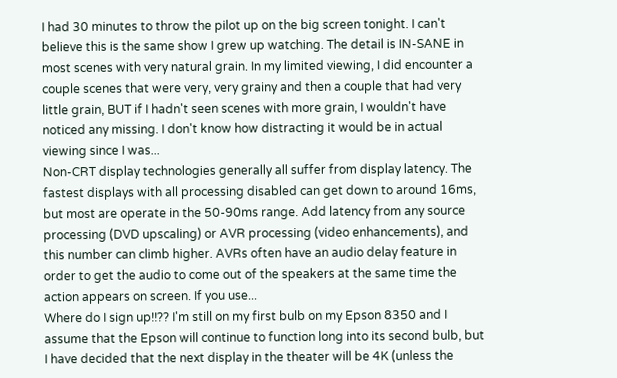I had 30 minutes to throw the pilot up on the big screen tonight. I can't believe this is the same show I grew up watching. The detail is IN-SANE in most scenes with very natural grain. In my limited viewing, I did encounter a couple scenes that were very, very grainy and then a couple that had very little grain, BUT if I hadn't seen scenes with more grain, I wouldn't have noticed any missing. I don't know how distracting it would be in actual viewing since I was...
Non-CRT display technologies generally all suffer from display latency. The fastest displays with all processing disabled can get down to around 16ms, but most are operate in the 50-90ms range. Add latency from any source processing (DVD upscaling) or AVR processing (video enhancements), and this number can climb higher. AVRs often have an audio delay feature in order to get the audio to come out of the speakers at the same time the action appears on screen. If you use...
Where do I sign up!!?? I'm still on my first bulb on my Epson 8350 and I assume that the Epson will continue to function long into its second bulb, but I have decided that the next display in the theater will be 4K (unless the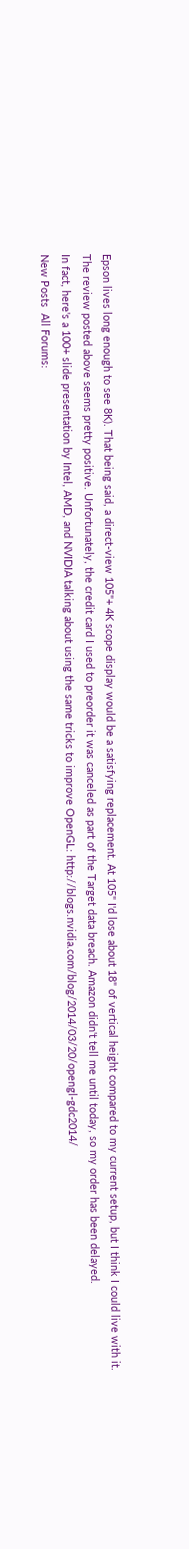Epson lives long enough to see 8K). That being said, a direct-view 105"+ 4K scope display would be a satisfying replacement. At 105" I'd lose about 18" of vertical height compared to my current setup, but I think I could live with it.
The review posted above seems pretty positive. Unfortunately, the credit card I used to preorder it was canceled as part of the Target data breach. Amazon didn't tell me until today, so my order has been delayed.
In fact, here's a 100+ slide presentation by Intel, AMD, and NVIDIA talking about using the same tricks to improve OpenGL: http://blogs.nvidia.com/blog/2014/03/20/opengl-gdc2014/
New Posts  All Forums: